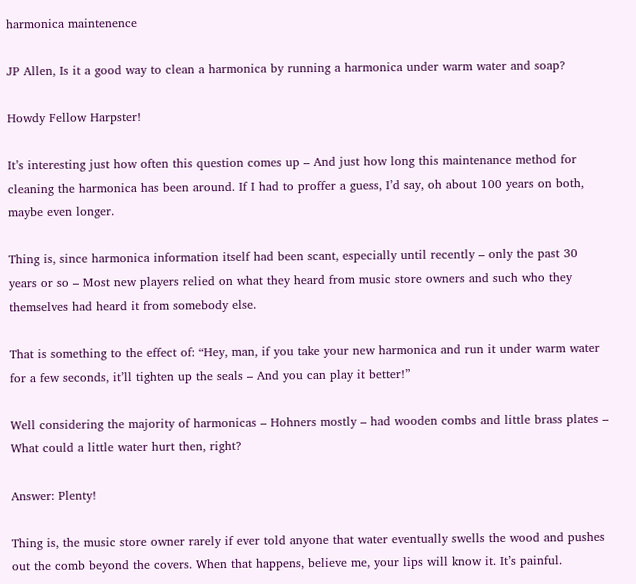harmonica maintenence

JP Allen, Is it a good way to clean a harmonica by running a harmonica under warm water and soap?

Howdy Fellow Harpster!

It’s interesting just how often this question comes up – And just how long this maintenance method for cleaning the harmonica has been around. If I had to proffer a guess, I’d say, oh about 100 years on both, maybe even longer.

Thing is, since harmonica information itself had been scant, especially until recently – only the past 30 years or so – Most new players relied on what they heard from music store owners and such who they themselves had heard it from somebody else.

That is something to the effect of: “Hey, man, if you take your new harmonica and run it under warm water for a few seconds, it’ll tighten up the seals – And you can play it better!”

Well considering the majority of harmonicas – Hohners mostly – had wooden combs and little brass plates – What could a little water hurt then, right?

Answer: Plenty!

Thing is, the music store owner rarely if ever told anyone that water eventually swells the wood and pushes out the comb beyond the covers. When that happens, believe me, your lips will know it. It’s painful.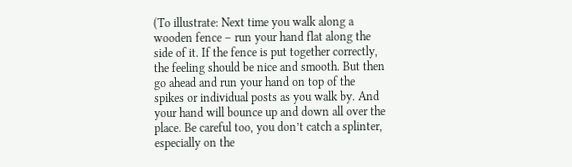(To illustrate: Next time you walk along a wooden fence – run your hand flat along the side of it. If the fence is put together correctly, the feeling should be nice and smooth. But then go ahead and run your hand on top of the spikes or individual posts as you walk by. And your hand will bounce up and down all over the place. Be careful too, you don’t catch a splinter, especially on the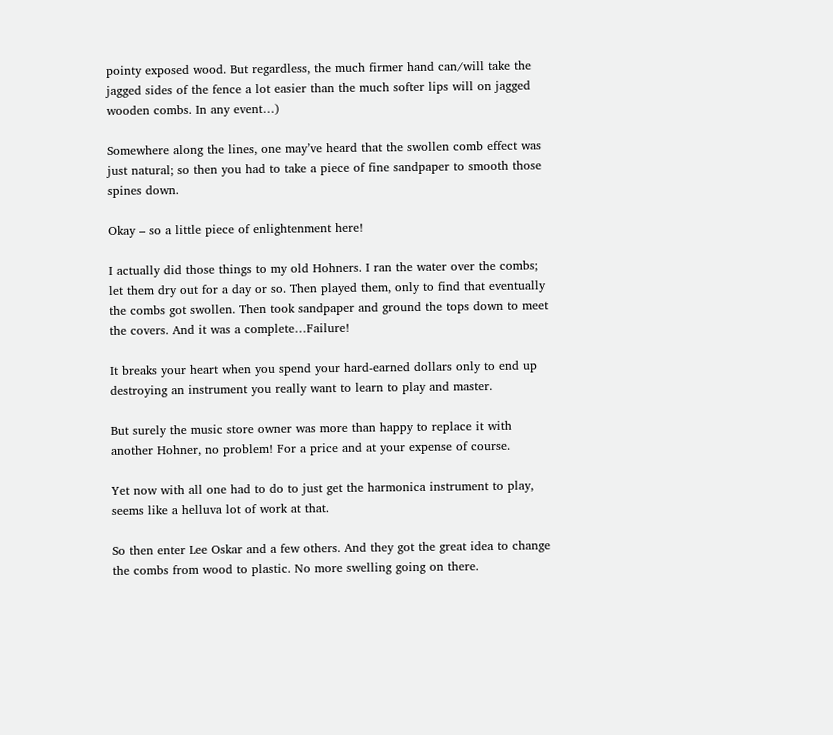pointy exposed wood. But regardless, the much firmer hand can/will take the jagged sides of the fence a lot easier than the much softer lips will on jagged wooden combs. In any event…)

Somewhere along the lines, one may’ve heard that the swollen comb effect was just natural; so then you had to take a piece of fine sandpaper to smooth those spines down.

Okay – so a little piece of enlightenment here!

I actually did those things to my old Hohners. I ran the water over the combs; let them dry out for a day or so. Then played them, only to find that eventually the combs got swollen. Then took sandpaper and ground the tops down to meet the covers. And it was a complete…Failure!

It breaks your heart when you spend your hard-earned dollars only to end up destroying an instrument you really want to learn to play and master.

But surely the music store owner was more than happy to replace it with another Hohner, no problem! For a price and at your expense of course.

Yet now with all one had to do to just get the harmonica instrument to play, seems like a helluva lot of work at that.

So then enter Lee Oskar and a few others. And they got the great idea to change the combs from wood to plastic. No more swelling going on there.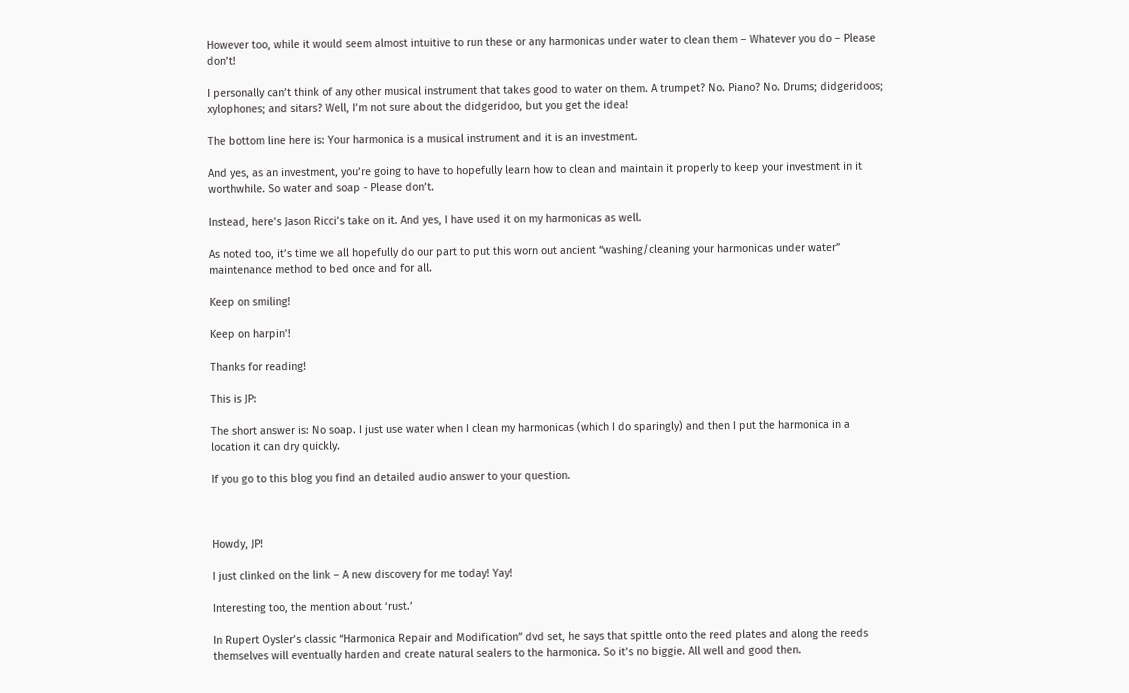However too, while it would seem almost intuitive to run these or any harmonicas under water to clean them – Whatever you do – Please don’t!

I personally can’t think of any other musical instrument that takes good to water on them. A trumpet? No. Piano? No. Drums; didgeridoos; xylophones; and sitars? Well, I’m not sure about the didgeridoo, but you get the idea!

The bottom line here is: Your harmonica is a musical instrument and it is an investment.

And yes, as an investment, you’re going to have to hopefully learn how to clean and maintain it properly to keep your investment in it worthwhile. So water and soap - Please don’t.

Instead, here’s Jason Ricci’s take on it. And yes, I have used it on my harmonicas as well.

As noted too, it’s time we all hopefully do our part to put this worn out ancient “washing/cleaning your harmonicas under water” maintenance method to bed once and for all.

Keep on smiling!

Keep on harpin’!

Thanks for reading!

This is JP:

The short answer is: No soap. I just use water when I clean my harmonicas (which I do sparingly) and then I put the harmonica in a location it can dry quickly.

If you go to this blog you find an detailed audio answer to your question.



Howdy, JP!

I just clinked on the link – A new discovery for me today! Yay!

Interesting too, the mention about ‘rust.’

In Rupert Oysler’s classic “Harmonica Repair and Modification” dvd set, he says that spittle onto the reed plates and along the reeds themselves will eventually harden and create natural sealers to the harmonica. So it’s no biggie. All well and good then.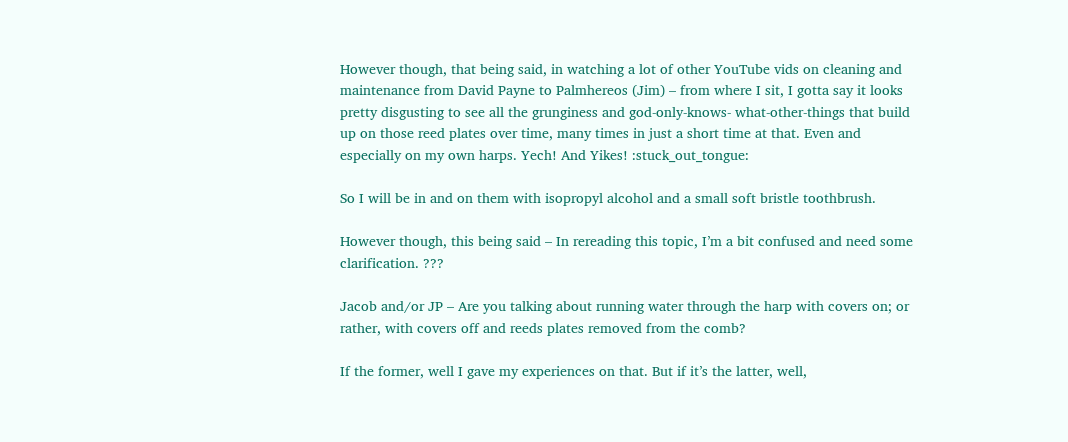However though, that being said, in watching a lot of other YouTube vids on cleaning and maintenance from David Payne to Palmhereos (Jim) – from where I sit, I gotta say it looks pretty disgusting to see all the grunginess and god-only-knows- what-other-things that build up on those reed plates over time, many times in just a short time at that. Even and especially on my own harps. Yech! And Yikes! :stuck_out_tongue:

So I will be in and on them with isopropyl alcohol and a small soft bristle toothbrush.

However though, this being said – In rereading this topic, I’m a bit confused and need some clarification. ???

Jacob and/or JP – Are you talking about running water through the harp with covers on; or rather, with covers off and reeds plates removed from the comb?

If the former, well I gave my experiences on that. But if it’s the latter, well,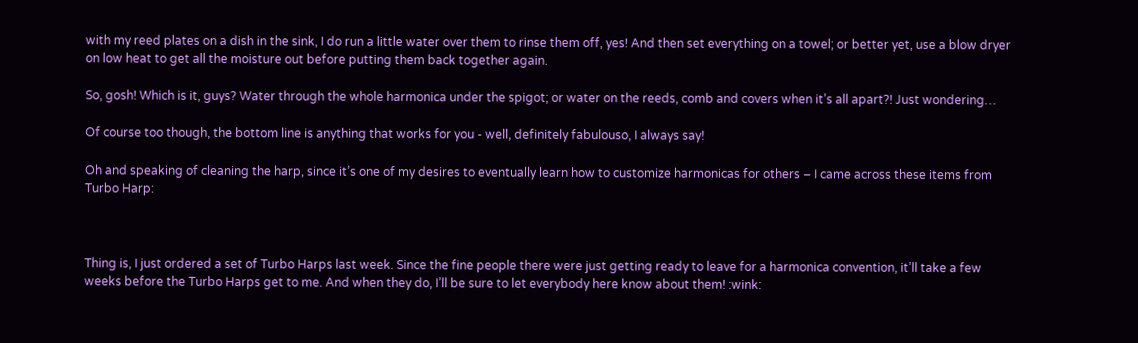with my reed plates on a dish in the sink, I do run a little water over them to rinse them off, yes! And then set everything on a towel; or better yet, use a blow dryer on low heat to get all the moisture out before putting them back together again.

So, gosh! Which is it, guys? Water through the whole harmonica under the spigot; or water on the reeds, comb and covers when it’s all apart?! Just wondering…

Of course too though, the bottom line is anything that works for you - well, definitely fabulouso, I always say!

Oh and speaking of cleaning the harp, since it’s one of my desires to eventually learn how to customize harmonicas for others – I came across these items from Turbo Harp:



Thing is, I just ordered a set of Turbo Harps last week. Since the fine people there were just getting ready to leave for a harmonica convention, it’ll take a few weeks before the Turbo Harps get to me. And when they do, I’ll be sure to let everybody here know about them! :wink: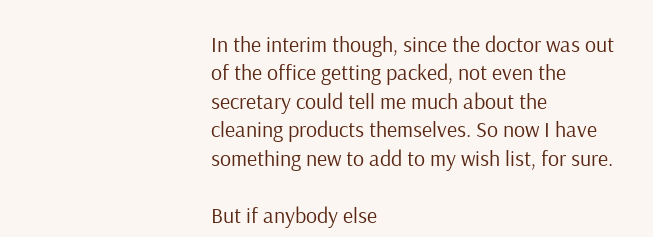In the interim though, since the doctor was out of the office getting packed, not even the secretary could tell me much about the cleaning products themselves. So now I have something new to add to my wish list, for sure.

But if anybody else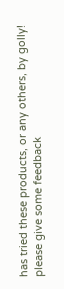has tried these products, or any others, by golly! please give some feedback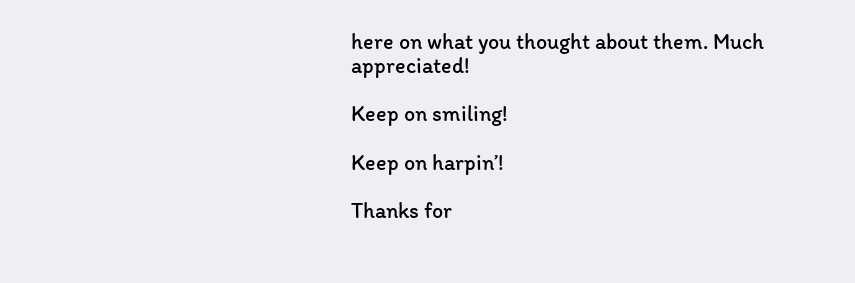here on what you thought about them. Much appreciated!

Keep on smiling!

Keep on harpin’!

Thanks for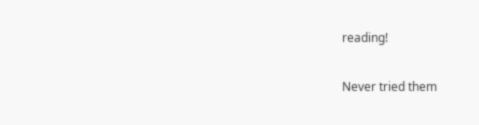reading!

Never tried them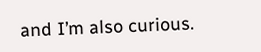and I’m also curious.